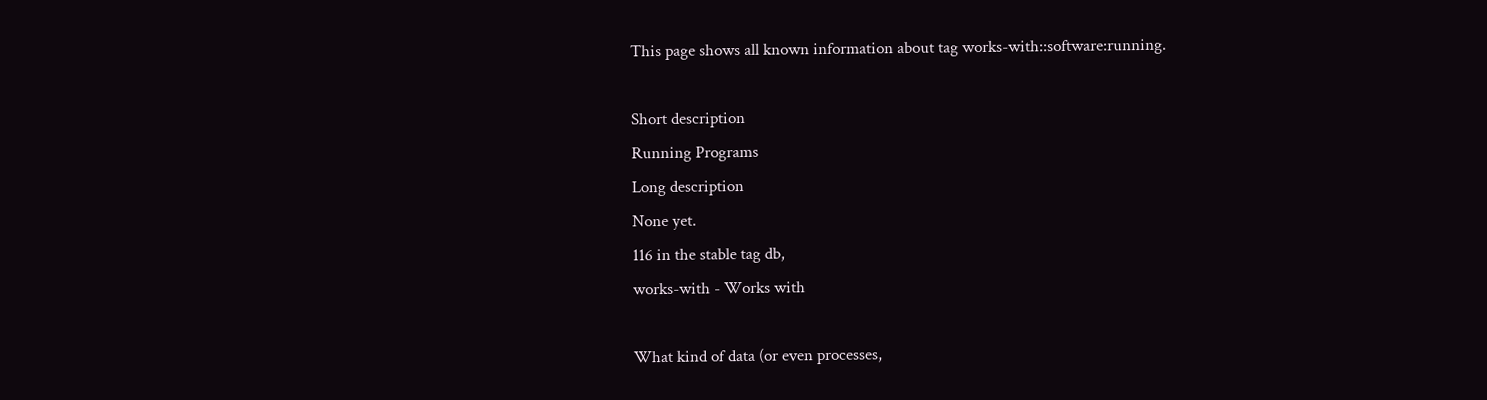This page shows all known information about tag works-with::software:running.

Short description
Running Programs
Long description
None yet.
116 in the stable tag db,
works-with - Works with

What kind of data (or even processes,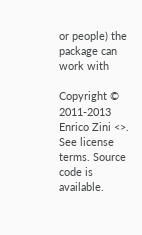or people) the package can work with

Copyright © 2011-2013 Enrico Zini <>. See license terms. Source code is available.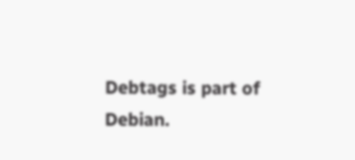Debtags is part of Debian.